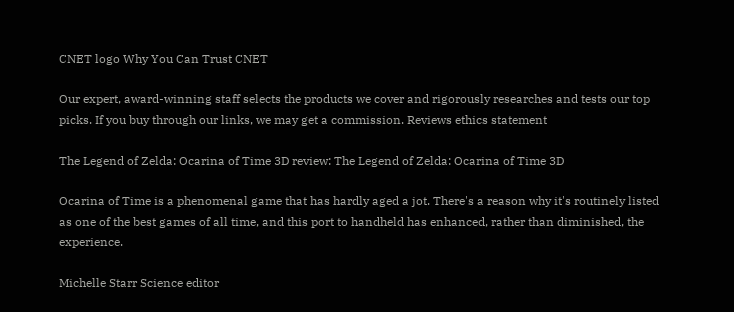CNET logo Why You Can Trust CNET

Our expert, award-winning staff selects the products we cover and rigorously researches and tests our top picks. If you buy through our links, we may get a commission. Reviews ethics statement

The Legend of Zelda: Ocarina of Time 3D review: The Legend of Zelda: Ocarina of Time 3D

Ocarina of Time is a phenomenal game that has hardly aged a jot. There's a reason why it's routinely listed as one of the best games of all time, and this port to handheld has enhanced, rather than diminished, the experience.

Michelle Starr Science editor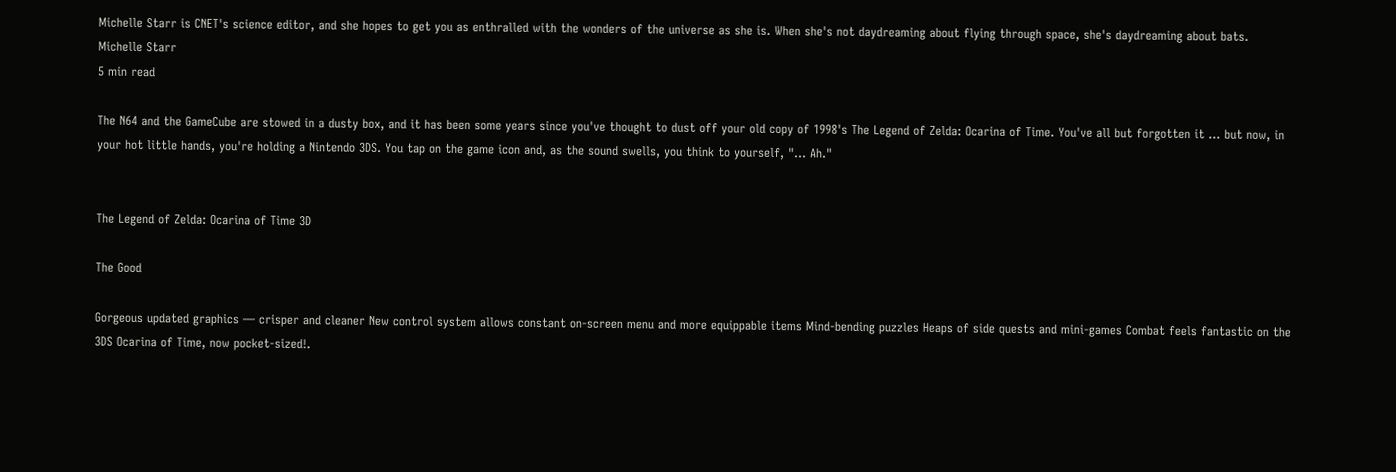Michelle Starr is CNET's science editor, and she hopes to get you as enthralled with the wonders of the universe as she is. When she's not daydreaming about flying through space, she's daydreaming about bats.
Michelle Starr
5 min read

The N64 and the GameCube are stowed in a dusty box, and it has been some years since you've thought to dust off your old copy of 1998's The Legend of Zelda: Ocarina of Time. You've all but forgotten it … but now, in your hot little hands, you're holding a Nintendo 3DS. You tap on the game icon and, as the sound swells, you think to yourself, "... Ah."


The Legend of Zelda: Ocarina of Time 3D

The Good

Gorgeous updated graphics — crisper and cleaner New control system allows constant on-screen menu and more equippable items Mind-bending puzzles Heaps of side quests and mini-games Combat feels fantastic on the 3DS Ocarina of Time, now pocket-sized!.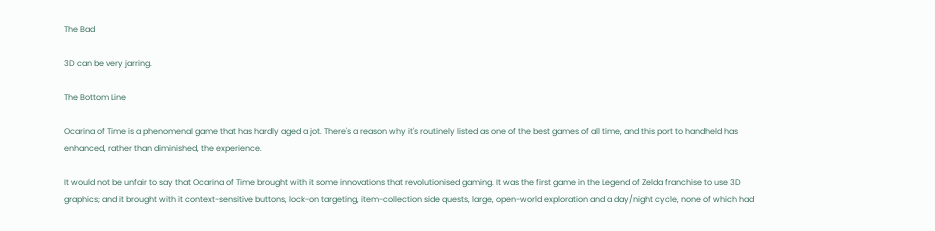The Bad

3D can be very jarring.

The Bottom Line

Ocarina of Time is a phenomenal game that has hardly aged a jot. There's a reason why it's routinely listed as one of the best games of all time, and this port to handheld has enhanced, rather than diminished, the experience.

It would not be unfair to say that Ocarina of Time brought with it some innovations that revolutionised gaming. It was the first game in the Legend of Zelda franchise to use 3D graphics; and it brought with it context-sensitive buttons, lock-on targeting, item-collection side quests, large, open-world exploration and a day/night cycle, none of which had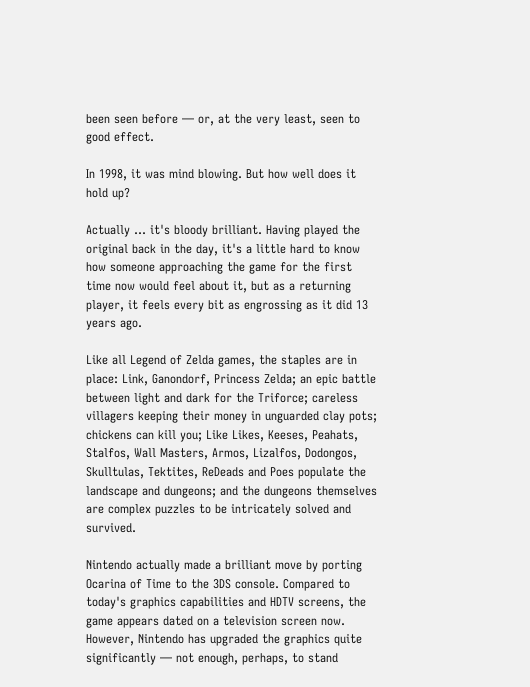been seen before — or, at the very least, seen to good effect.

In 1998, it was mind blowing. But how well does it hold up?

Actually ... it's bloody brilliant. Having played the original back in the day, it's a little hard to know how someone approaching the game for the first time now would feel about it, but as a returning player, it feels every bit as engrossing as it did 13 years ago.

Like all Legend of Zelda games, the staples are in place: Link, Ganondorf, Princess Zelda; an epic battle between light and dark for the Triforce; careless villagers keeping their money in unguarded clay pots; chickens can kill you; Like Likes, Keeses, Peahats, Stalfos, Wall Masters, Armos, Lizalfos, Dodongos, Skulltulas, Tektites, ReDeads and Poes populate the landscape and dungeons; and the dungeons themselves are complex puzzles to be intricately solved and survived.

Nintendo actually made a brilliant move by porting Ocarina of Time to the 3DS console. Compared to today's graphics capabilities and HDTV screens, the game appears dated on a television screen now. However, Nintendo has upgraded the graphics quite significantly — not enough, perhaps, to stand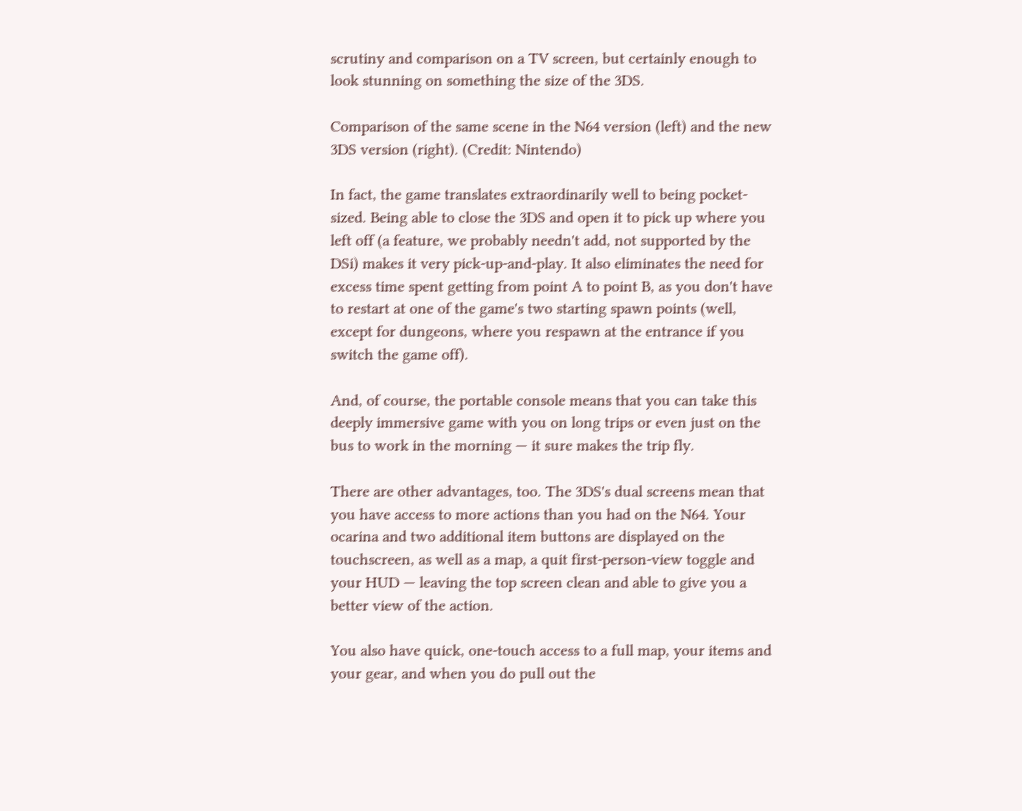scrutiny and comparison on a TV screen, but certainly enough to look stunning on something the size of the 3DS.

Comparison of the same scene in the N64 version (left) and the new 3DS version (right). (Credit: Nintendo)

In fact, the game translates extraordinarily well to being pocket-sized. Being able to close the 3DS and open it to pick up where you left off (a feature, we probably needn't add, not supported by the DSi) makes it very pick-up-and-play. It also eliminates the need for excess time spent getting from point A to point B, as you don't have to restart at one of the game's two starting spawn points (well, except for dungeons, where you respawn at the entrance if you switch the game off).

And, of course, the portable console means that you can take this deeply immersive game with you on long trips or even just on the bus to work in the morning — it sure makes the trip fly.

There are other advantages, too. The 3DS's dual screens mean that you have access to more actions than you had on the N64. Your ocarina and two additional item buttons are displayed on the touchscreen, as well as a map, a quit first-person-view toggle and your HUD — leaving the top screen clean and able to give you a better view of the action.

You also have quick, one-touch access to a full map, your items and your gear, and when you do pull out the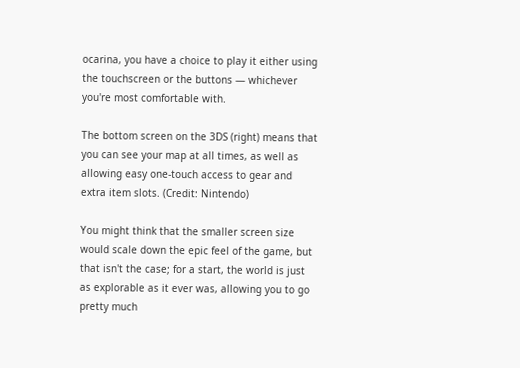ocarina, you have a choice to play it either using the touchscreen or the buttons — whichever you're most comfortable with.

The bottom screen on the 3DS (right) means that you can see your map at all times, as well as allowing easy one-touch access to gear and extra item slots. (Credit: Nintendo)

You might think that the smaller screen size would scale down the epic feel of the game, but that isn't the case; for a start, the world is just as explorable as it ever was, allowing you to go pretty much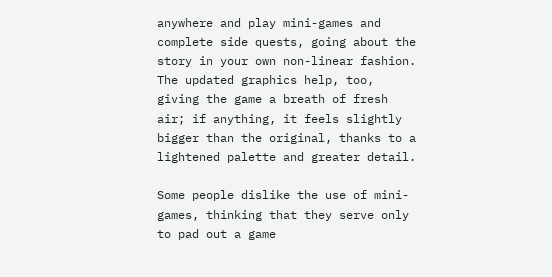anywhere and play mini-games and complete side quests, going about the story in your own non-linear fashion. The updated graphics help, too, giving the game a breath of fresh air; if anything, it feels slightly bigger than the original, thanks to a lightened palette and greater detail.

Some people dislike the use of mini-games, thinking that they serve only to pad out a game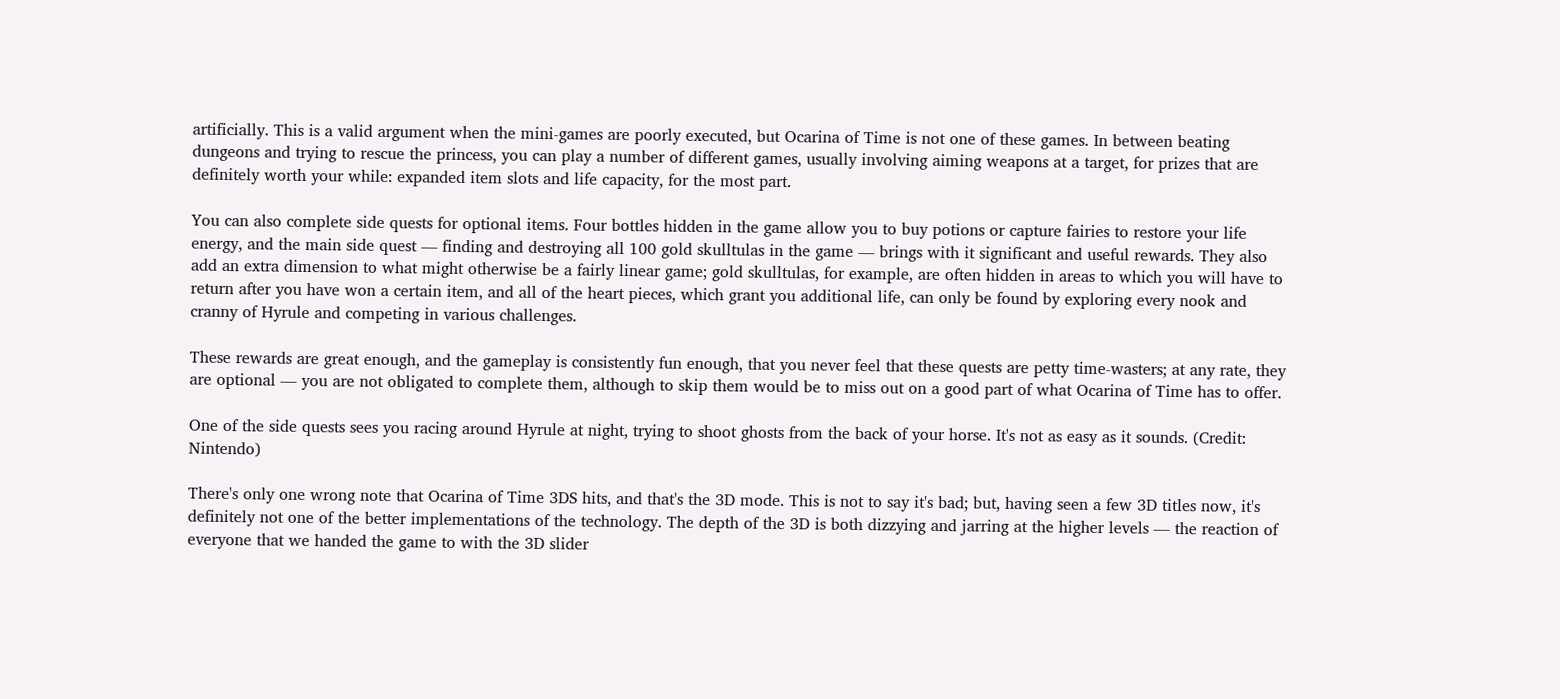artificially. This is a valid argument when the mini-games are poorly executed, but Ocarina of Time is not one of these games. In between beating dungeons and trying to rescue the princess, you can play a number of different games, usually involving aiming weapons at a target, for prizes that are definitely worth your while: expanded item slots and life capacity, for the most part.

You can also complete side quests for optional items. Four bottles hidden in the game allow you to buy potions or capture fairies to restore your life energy, and the main side quest — finding and destroying all 100 gold skulltulas in the game — brings with it significant and useful rewards. They also add an extra dimension to what might otherwise be a fairly linear game; gold skulltulas, for example, are often hidden in areas to which you will have to return after you have won a certain item, and all of the heart pieces, which grant you additional life, can only be found by exploring every nook and cranny of Hyrule and competing in various challenges.

These rewards are great enough, and the gameplay is consistently fun enough, that you never feel that these quests are petty time-wasters; at any rate, they are optional — you are not obligated to complete them, although to skip them would be to miss out on a good part of what Ocarina of Time has to offer.

One of the side quests sees you racing around Hyrule at night, trying to shoot ghosts from the back of your horse. It's not as easy as it sounds. (Credit: Nintendo)

There's only one wrong note that Ocarina of Time 3DS hits, and that's the 3D mode. This is not to say it's bad; but, having seen a few 3D titles now, it's definitely not one of the better implementations of the technology. The depth of the 3D is both dizzying and jarring at the higher levels — the reaction of everyone that we handed the game to with the 3D slider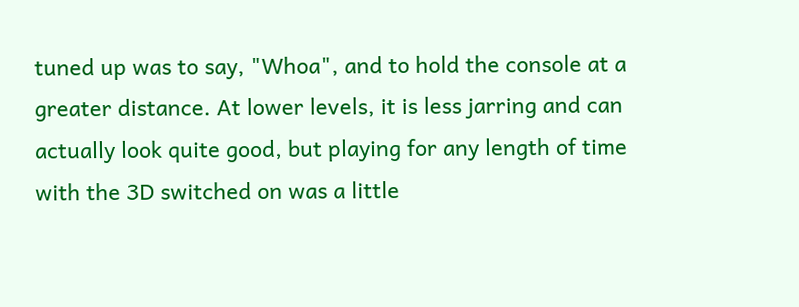tuned up was to say, "Whoa", and to hold the console at a greater distance. At lower levels, it is less jarring and can actually look quite good, but playing for any length of time with the 3D switched on was a little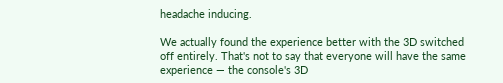headache inducing.

We actually found the experience better with the 3D switched off entirely. That's not to say that everyone will have the same experience — the console's 3D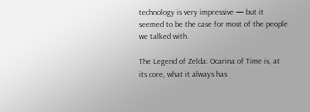technology is very impressive — but it seemed to be the case for most of the people we talked with.

The Legend of Zelda: Ocarina of Time is, at its core, what it always has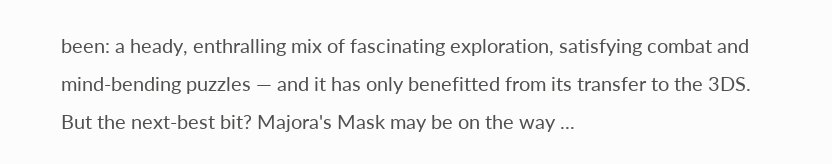been: a heady, enthralling mix of fascinating exploration, satisfying combat and mind-bending puzzles — and it has only benefitted from its transfer to the 3DS. But the next-best bit? Majora's Mask may be on the way ...